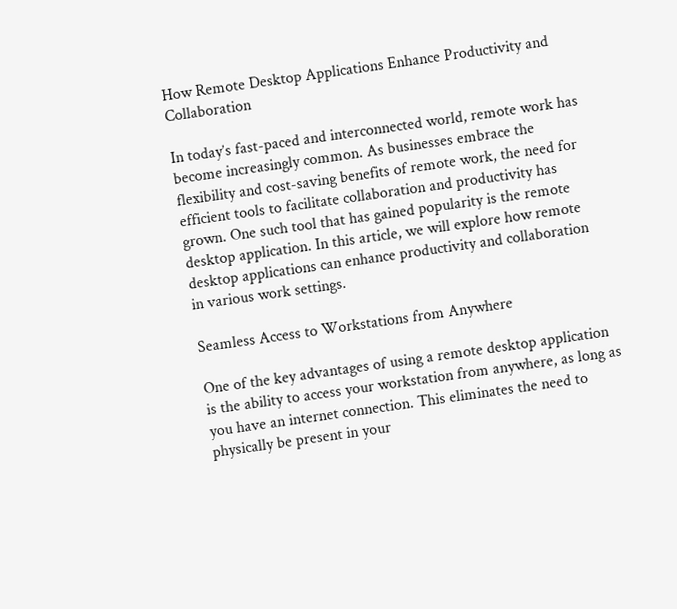How Remote Desktop Applications Enhance Productivity and Collaboration

In today’s fast-paced and interconnected world, remote work has become increasingly common. As businesses embrace the flexibility and cost-saving benefits of remote work, the need for efficient tools to facilitate collaboration and productivity has grown. One such tool that has gained popularity is the remote desktop application. In this article, we will explore how remote desktop applications can enhance productivity and collaboration in various work settings.

Seamless Access to Workstations from Anywhere

One of the key advantages of using a remote desktop application is the ability to access your workstation from anywhere, as long as you have an internet connection. This eliminates the need to physically be present in your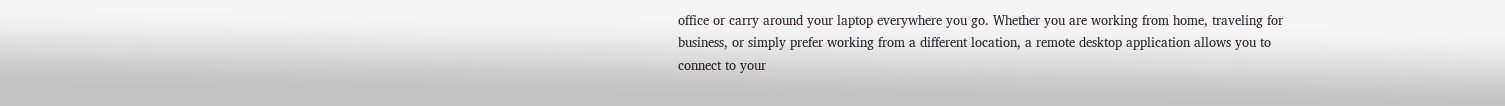office or carry around your laptop everywhere you go. Whether you are working from home, traveling for business, or simply prefer working from a different location, a remote desktop application allows you to connect to your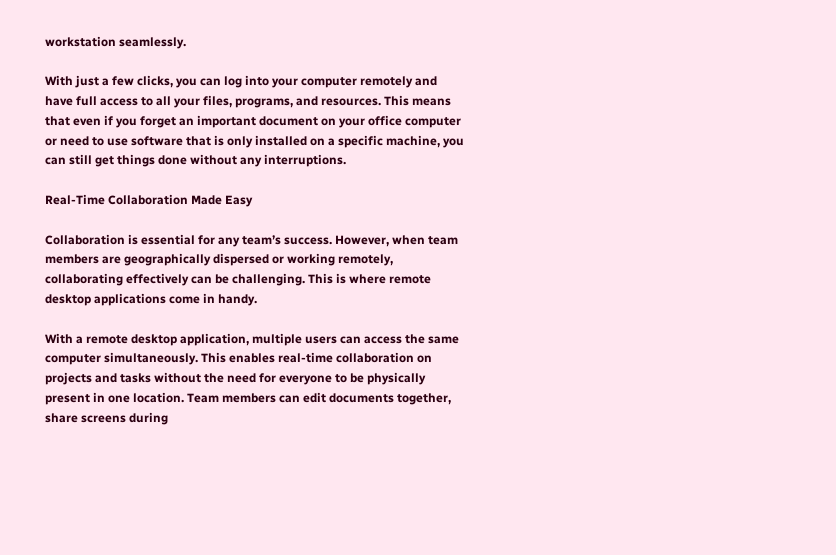workstation seamlessly.

With just a few clicks, you can log into your computer remotely and have full access to all your files, programs, and resources. This means that even if you forget an important document on your office computer or need to use software that is only installed on a specific machine, you can still get things done without any interruptions.

Real-Time Collaboration Made Easy

Collaboration is essential for any team’s success. However, when team members are geographically dispersed or working remotely, collaborating effectively can be challenging. This is where remote desktop applications come in handy.

With a remote desktop application, multiple users can access the same computer simultaneously. This enables real-time collaboration on projects and tasks without the need for everyone to be physically present in one location. Team members can edit documents together, share screens during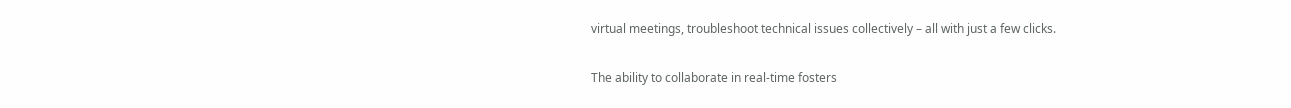virtual meetings, troubleshoot technical issues collectively – all with just a few clicks.

The ability to collaborate in real-time fosters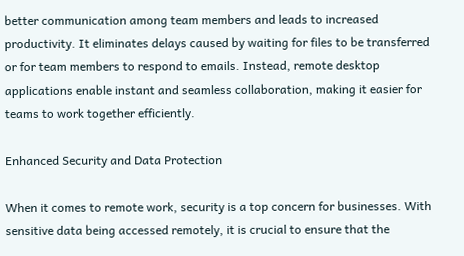better communication among team members and leads to increased productivity. It eliminates delays caused by waiting for files to be transferred or for team members to respond to emails. Instead, remote desktop applications enable instant and seamless collaboration, making it easier for teams to work together efficiently.

Enhanced Security and Data Protection

When it comes to remote work, security is a top concern for businesses. With sensitive data being accessed remotely, it is crucial to ensure that the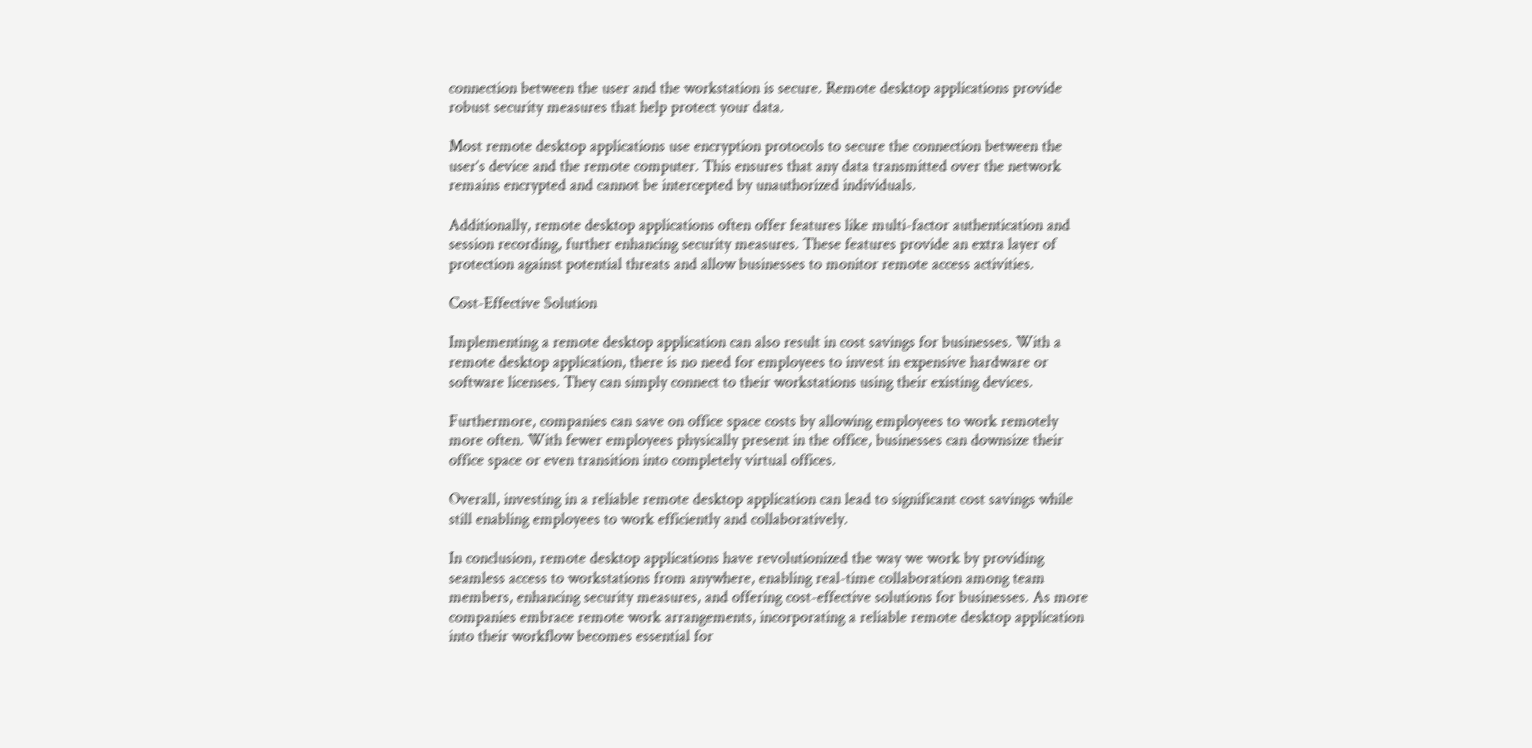connection between the user and the workstation is secure. Remote desktop applications provide robust security measures that help protect your data.

Most remote desktop applications use encryption protocols to secure the connection between the user’s device and the remote computer. This ensures that any data transmitted over the network remains encrypted and cannot be intercepted by unauthorized individuals.

Additionally, remote desktop applications often offer features like multi-factor authentication and session recording, further enhancing security measures. These features provide an extra layer of protection against potential threats and allow businesses to monitor remote access activities.

Cost-Effective Solution

Implementing a remote desktop application can also result in cost savings for businesses. With a remote desktop application, there is no need for employees to invest in expensive hardware or software licenses. They can simply connect to their workstations using their existing devices.

Furthermore, companies can save on office space costs by allowing employees to work remotely more often. With fewer employees physically present in the office, businesses can downsize their office space or even transition into completely virtual offices.

Overall, investing in a reliable remote desktop application can lead to significant cost savings while still enabling employees to work efficiently and collaboratively.

In conclusion, remote desktop applications have revolutionized the way we work by providing seamless access to workstations from anywhere, enabling real-time collaboration among team members, enhancing security measures, and offering cost-effective solutions for businesses. As more companies embrace remote work arrangements, incorporating a reliable remote desktop application into their workflow becomes essential for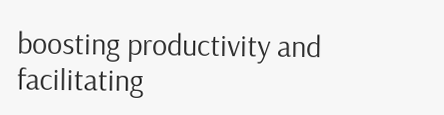boosting productivity and facilitating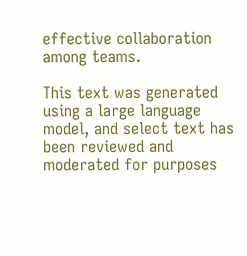effective collaboration among teams.

This text was generated using a large language model, and select text has been reviewed and moderated for purposes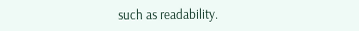such as readability.